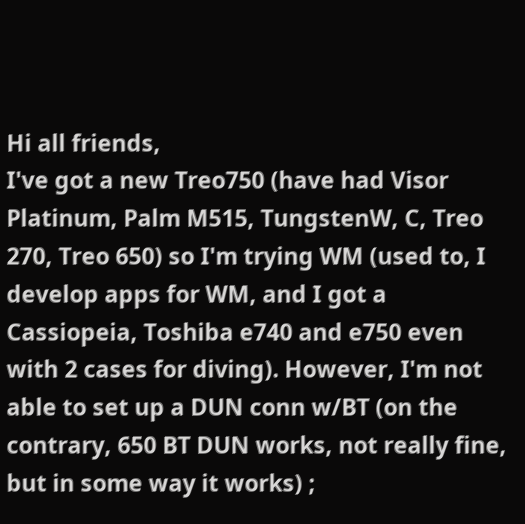Hi all friends,
I've got a new Treo750 (have had Visor Platinum, Palm M515, TungstenW, C, Treo 270, Treo 650) so I'm trying WM (used to, I develop apps for WM, and I got a Cassiopeia, Toshiba e740 and e750 even with 2 cases for diving). However, I'm not able to set up a DUN conn w/BT (on the contrary, 650 BT DUN works, not really fine, but in some way it works) ;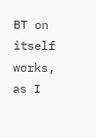BT on itself works, as I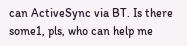can ActiveSync via BT. Is there some1, pls, who can help me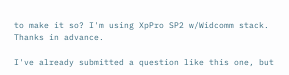to make it so? I'm using XpPro SP2 w/Widcomm stack. Thanks in advance.

I've already submitted a question like this one, but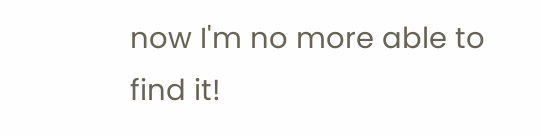now I'm no more able to find it!